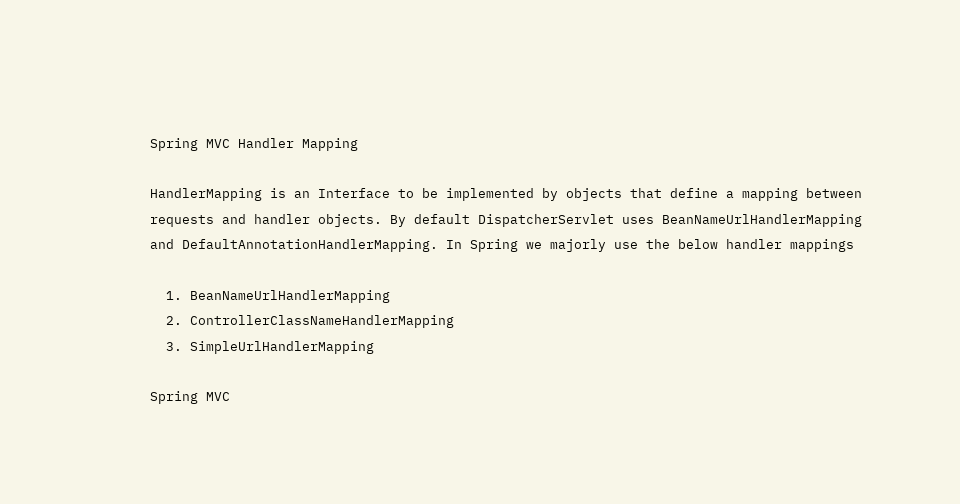Spring MVC Handler Mapping

HandlerMapping is an Interface to be implemented by objects that define a mapping between requests and handler objects. By default DispatcherServlet uses BeanNameUrlHandlerMapping and DefaultAnnotationHandlerMapping. In Spring we majorly use the below handler mappings

  1. BeanNameUrlHandlerMapping
  2. ControllerClassNameHandlerMapping
  3. SimpleUrlHandlerMapping

Spring MVC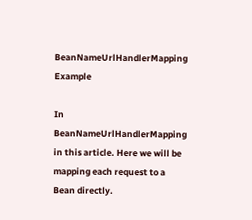BeanNameUrlHandlerMapping Example

In BeanNameUrlHandlerMapping in this article. Here we will be mapping each request to a Bean directly.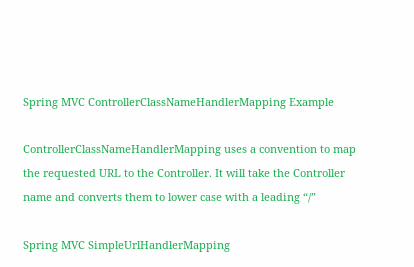Spring MVC ControllerClassNameHandlerMapping Example

ControllerClassNameHandlerMapping uses a convention to map the requested URL to the Controller. It will take the Controller name and converts them to lower case with a leading “/”

Spring MVC SimpleUrlHandlerMapping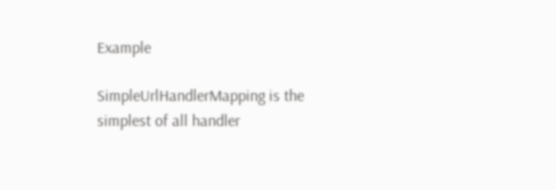Example

SimpleUrlHandlerMapping is the simplest of all handler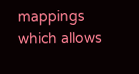mappings which allows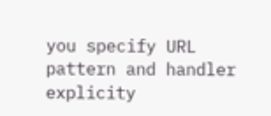you specify URL pattern and handler explicity